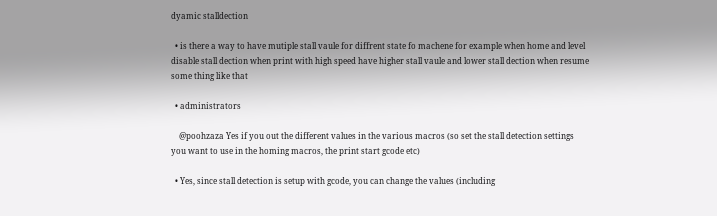dyamic stalldection

  • is there a way to have mutiple stall vaule for diffrent state fo machene for example when home and level disable stall dection when print with high speed have higher stall vaule and lower stall dection when resume some thing like that

  • administrators

    @poohzaza Yes if you out the different values in the various macros (so set the stall detection settings you want to use in the homing macros, the print start gcode etc)

  • Yes, since stall detection is setup with gcode, you can change the values (including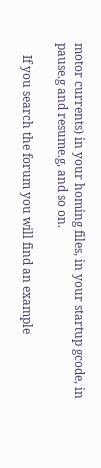motor currents) in your homing files, in your startup gcode, in pause.g and resume.g, and so on.

    If you search the forum you will find an example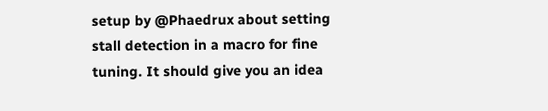setup by @Phaedrux about setting stall detection in a macro for fine tuning. It should give you an idea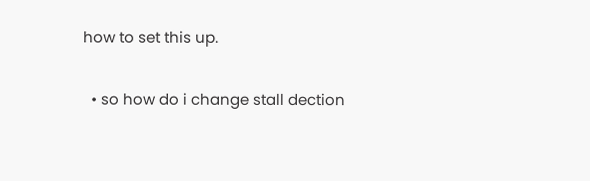how to set this up.

  • so how do i change stall dection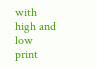with high and low print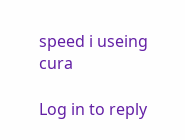speed i useing cura

Log in to reply